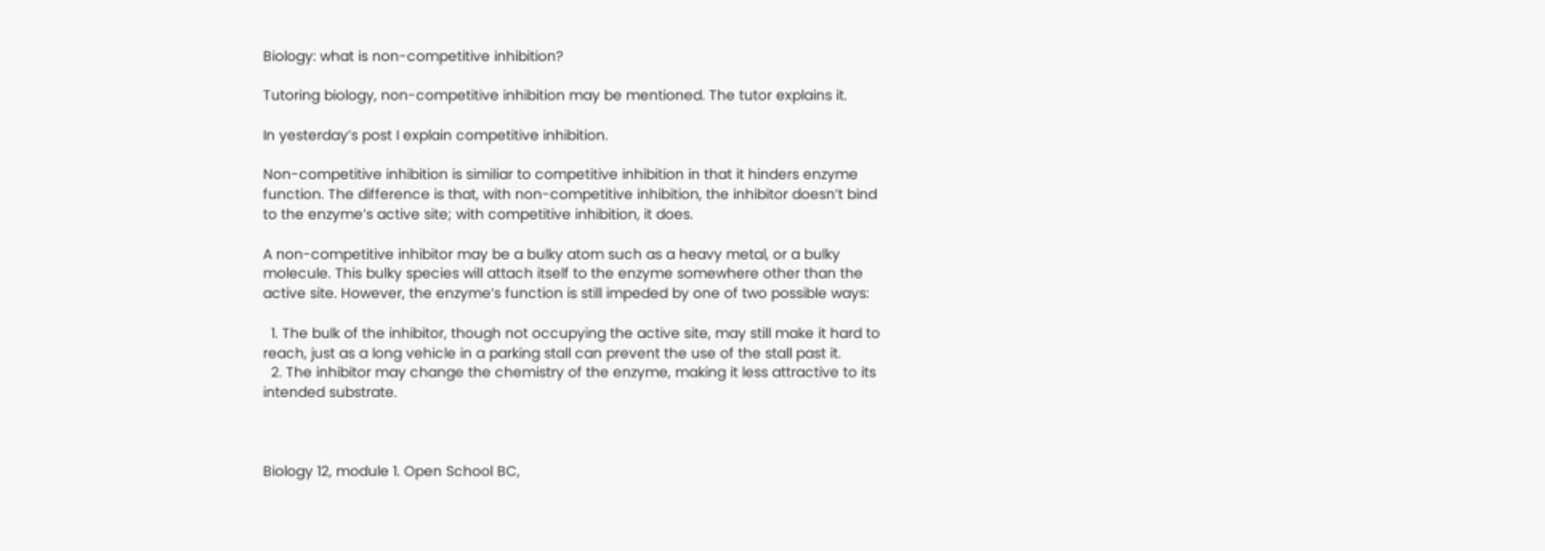Biology: what is non-competitive inhibition?

Tutoring biology, non-competitive inhibition may be mentioned. The tutor explains it.

In yesterday’s post I explain competitive inhibition.

Non-competitive inhibition is similiar to competitive inhibition in that it hinders enzyme function. The difference is that, with non-competitive inhibition, the inhibitor doesn’t bind to the enzyme’s active site; with competitive inhibition, it does.

A non-competitive inhibitor may be a bulky atom such as a heavy metal, or a bulky molecule. This bulky species will attach itself to the enzyme somewhere other than the active site. However, the enzyme’s function is still impeded by one of two possible ways:

  1. The bulk of the inhibitor, though not occupying the active site, may still make it hard to reach, just as a long vehicle in a parking stall can prevent the use of the stall past it.
  2. The inhibitor may change the chemistry of the enzyme, making it less attractive to its intended substrate.



Biology 12, module 1. Open School BC,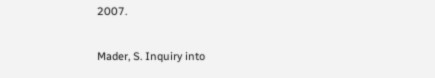2007.

Mader, S. Inquiry into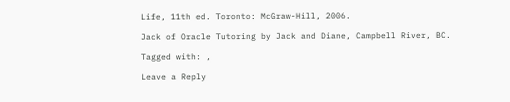Life, 11th ed. Toronto: McGraw-Hill, 2006.

Jack of Oracle Tutoring by Jack and Diane, Campbell River, BC.

Tagged with: ,

Leave a Reply